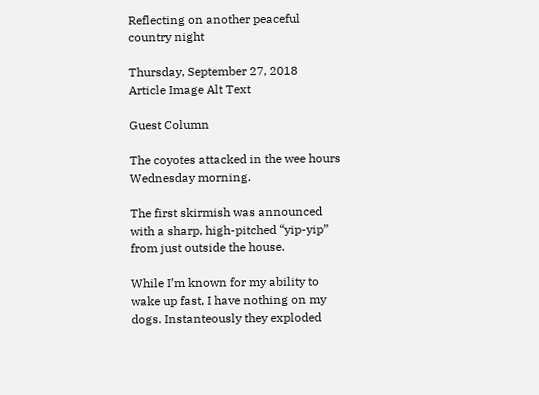Reflecting on another peaceful country night

Thursday, September 27, 2018
Article Image Alt Text

Guest Column

The coyotes attacked in the wee hours Wednesday morning.

The first skirmish was announced with a sharp, high-pitched “yip-yip” from just outside the house.

While I’m known for my ability to wake up fast, I have nothing on my dogs. Instanteously they exploded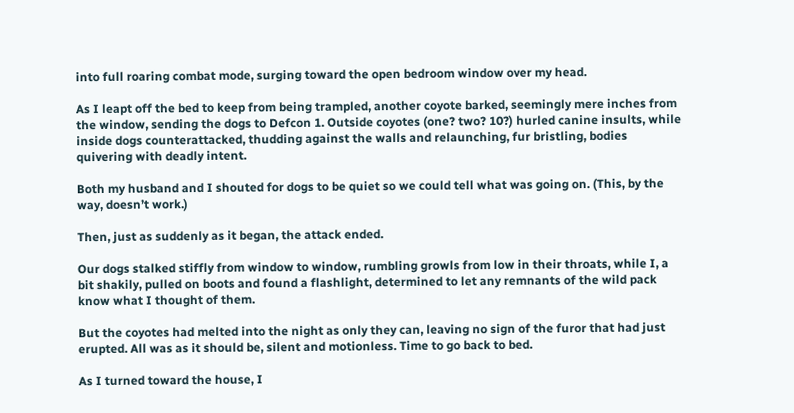into full roaring combat mode, surging toward the open bedroom window over my head.

As I leapt off the bed to keep from being trampled, another coyote barked, seemingly mere inches from the window, sending the dogs to Defcon 1. Outside coyotes (one? two? 10?) hurled canine insults, while inside dogs counterattacked, thudding against the walls and relaunching, fur bristling, bodies quivering with deadly intent.

Both my husband and I shouted for dogs to be quiet so we could tell what was going on. (This, by the way, doesn’t work.)

Then, just as suddenly as it began, the attack ended.

Our dogs stalked stiffly from window to window, rumbling growls from low in their throats, while I, a bit shakily, pulled on boots and found a flashlight, determined to let any remnants of the wild pack know what I thought of them.

But the coyotes had melted into the night as only they can, leaving no sign of the furor that had just erupted. All was as it should be, silent and motionless. Time to go back to bed.

As I turned toward the house, I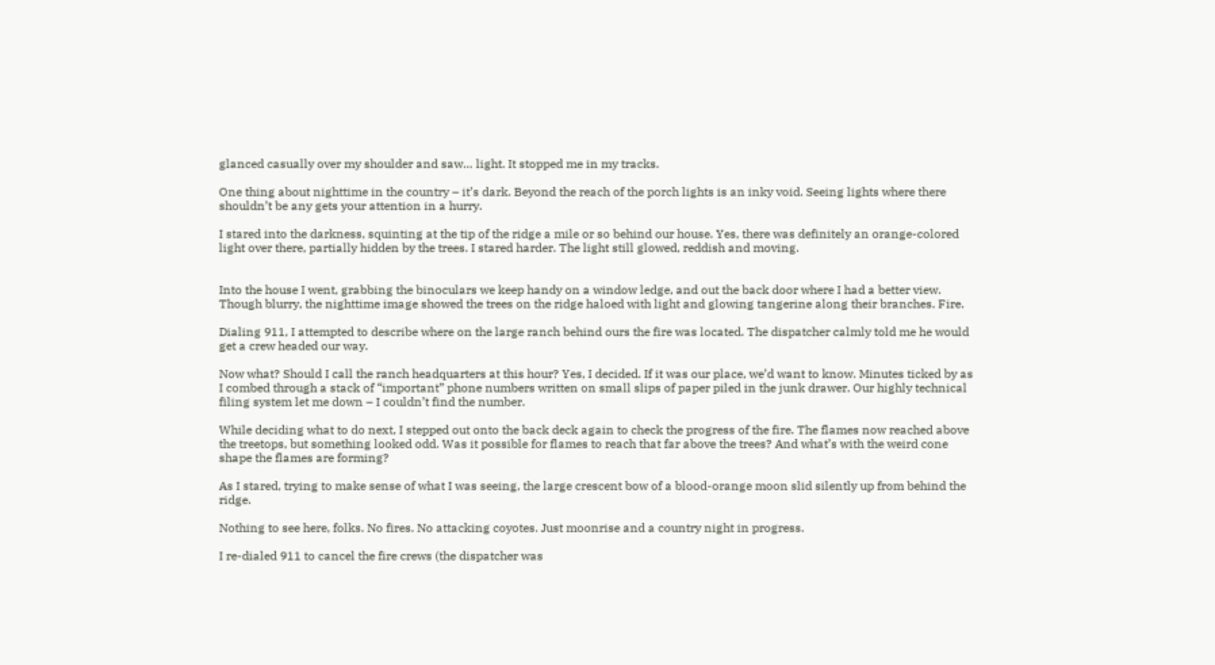glanced casually over my shoulder and saw… light. It stopped me in my tracks.

One thing about nighttime in the country – it’s dark. Beyond the reach of the porch lights is an inky void. Seeing lights where there shouldn’t be any gets your attention in a hurry.

I stared into the darkness, squinting at the tip of the ridge a mile or so behind our house. Yes, there was definitely an orange-colored light over there, partially hidden by the trees. I stared harder. The light still glowed, reddish and moving.


Into the house I went, grabbing the binoculars we keep handy on a window ledge, and out the back door where I had a better view. Though blurry, the nighttime image showed the trees on the ridge haloed with light and glowing tangerine along their branches. Fire.

Dialing 911, I attempted to describe where on the large ranch behind ours the fire was located. The dispatcher calmly told me he would get a crew headed our way.

Now what? Should I call the ranch headquarters at this hour? Yes, I decided. If it was our place, we’d want to know. Minutes ticked by as I combed through a stack of “important” phone numbers written on small slips of paper piled in the junk drawer. Our highly technical filing system let me down – I couldn’t find the number.

While deciding what to do next, I stepped out onto the back deck again to check the progress of the fire. The flames now reached above the treetops, but something looked odd. Was it possible for flames to reach that far above the trees? And what’s with the weird cone shape the flames are forming?

As I stared, trying to make sense of what I was seeing, the large crescent bow of a blood-orange moon slid silently up from behind the ridge.

Nothing to see here, folks. No fires. No attacking coyotes. Just moonrise and a country night in progress.

I re-dialed 911 to cancel the fire crews (the dispatcher was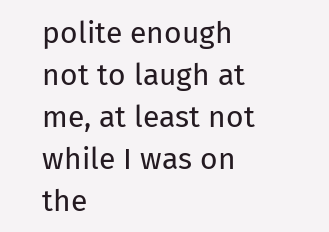polite enough not to laugh at me, at least not while I was on the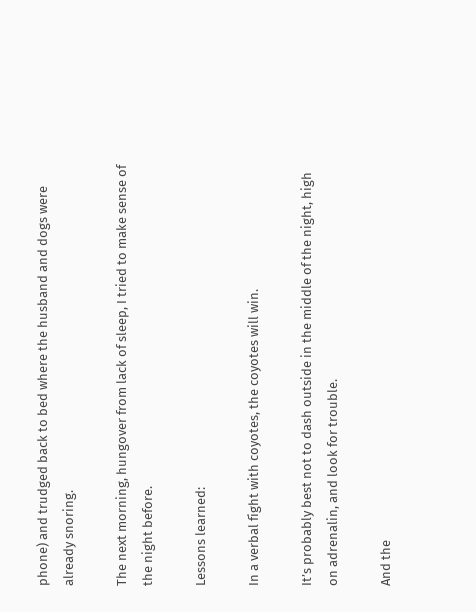phone) and trudged back to bed where the husband and dogs were already snoring.

The next morning, hungover from lack of sleep, I tried to make sense of the night before.

Lessons learned:

In a verbal fight with coyotes, the coyotes will win.

It’s probably best not to dash outside in the middle of the night, high on adrenalin, and look for trouble.

And the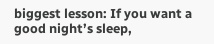biggest lesson: If you want a good night’s sleep,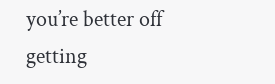you’re better off getting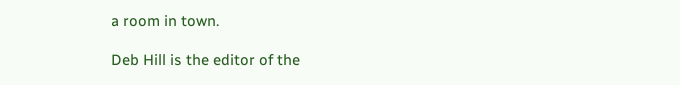a room in town.

Deb Hill is the editor of the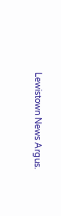Lewistown News Argus.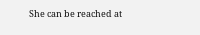She can be reached at